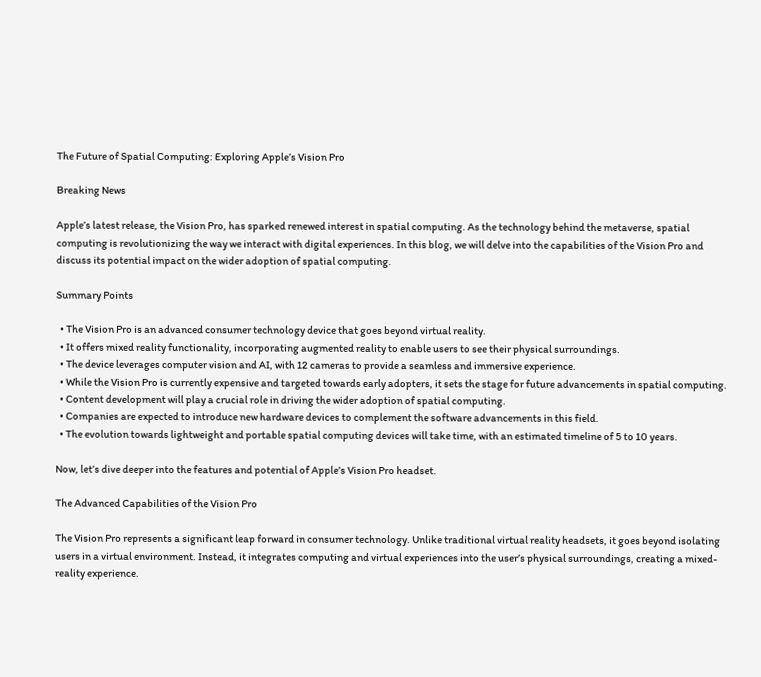The Future of Spatial Computing: Exploring Apple’s Vision Pro

Breaking News

Apple’s latest release, the Vision Pro, has sparked renewed interest in spatial computing. As the technology behind the metaverse, spatial computing is revolutionizing the way we interact with digital experiences. In this blog, we will delve into the capabilities of the Vision Pro and discuss its potential impact on the wider adoption of spatial computing.

Summary Points

  • The Vision Pro is an advanced consumer technology device that goes beyond virtual reality.
  • It offers mixed reality functionality, incorporating augmented reality to enable users to see their physical surroundings.
  • The device leverages computer vision and AI, with 12 cameras to provide a seamless and immersive experience.
  • While the Vision Pro is currently expensive and targeted towards early adopters, it sets the stage for future advancements in spatial computing.
  • Content development will play a crucial role in driving the wider adoption of spatial computing.
  • Companies are expected to introduce new hardware devices to complement the software advancements in this field.
  • The evolution towards lightweight and portable spatial computing devices will take time, with an estimated timeline of 5 to 10 years.

Now, let’s dive deeper into the features and potential of Apple’s Vision Pro headset.

The Advanced Capabilities of the Vision Pro

The Vision Pro represents a significant leap forward in consumer technology. Unlike traditional virtual reality headsets, it goes beyond isolating users in a virtual environment. Instead, it integrates computing and virtual experiences into the user’s physical surroundings, creating a mixed-reality experience.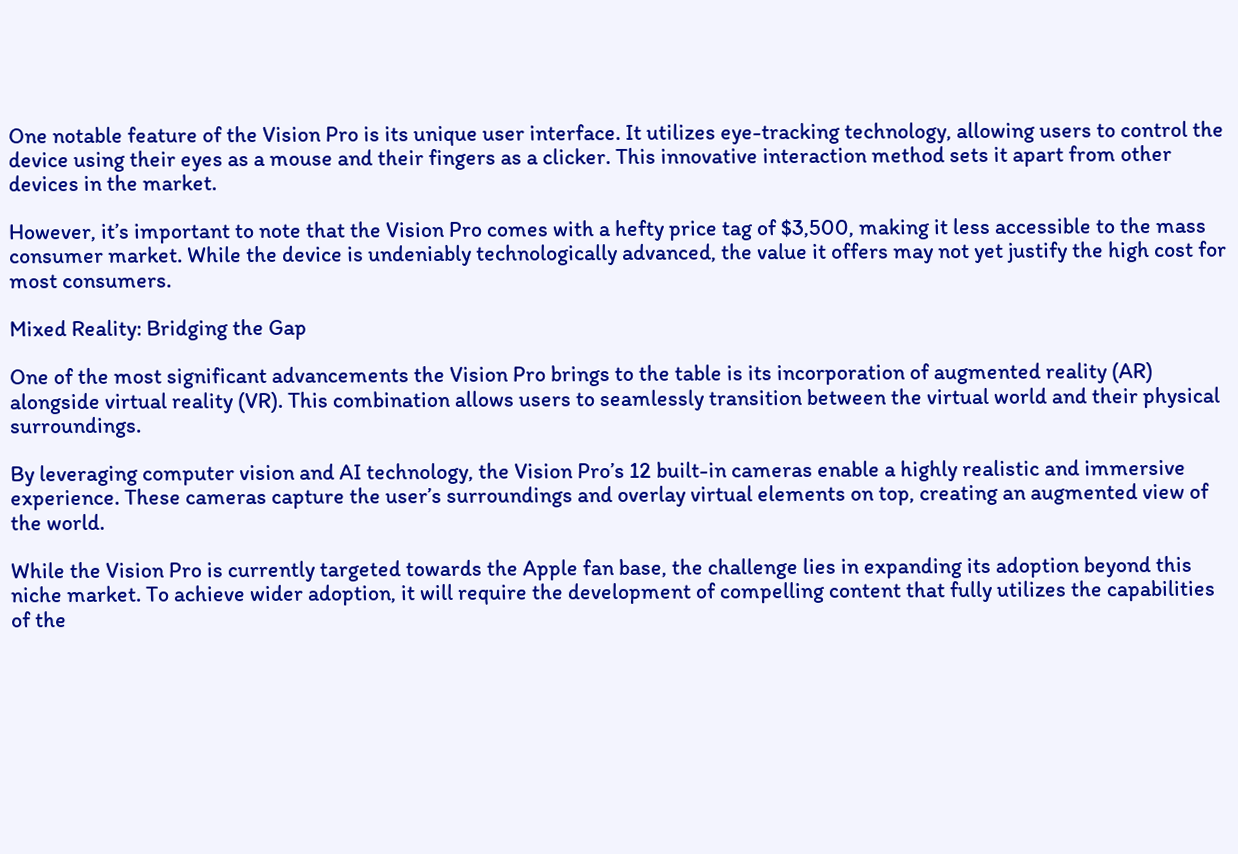One notable feature of the Vision Pro is its unique user interface. It utilizes eye-tracking technology, allowing users to control the device using their eyes as a mouse and their fingers as a clicker. This innovative interaction method sets it apart from other devices in the market.

However, it’s important to note that the Vision Pro comes with a hefty price tag of $3,500, making it less accessible to the mass consumer market. While the device is undeniably technologically advanced, the value it offers may not yet justify the high cost for most consumers.

Mixed Reality: Bridging the Gap

One of the most significant advancements the Vision Pro brings to the table is its incorporation of augmented reality (AR) alongside virtual reality (VR). This combination allows users to seamlessly transition between the virtual world and their physical surroundings.

By leveraging computer vision and AI technology, the Vision Pro’s 12 built-in cameras enable a highly realistic and immersive experience. These cameras capture the user’s surroundings and overlay virtual elements on top, creating an augmented view of the world.

While the Vision Pro is currently targeted towards the Apple fan base, the challenge lies in expanding its adoption beyond this niche market. To achieve wider adoption, it will require the development of compelling content that fully utilizes the capabilities of the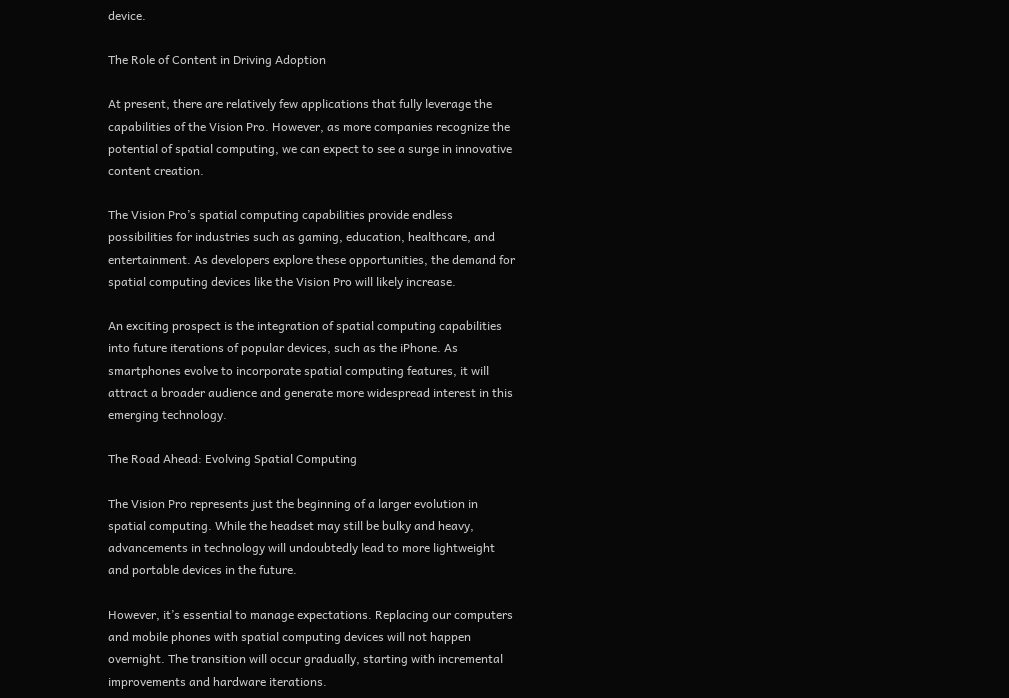device.

The Role of Content in Driving Adoption

At present, there are relatively few applications that fully leverage the capabilities of the Vision Pro. However, as more companies recognize the potential of spatial computing, we can expect to see a surge in innovative content creation.

The Vision Pro’s spatial computing capabilities provide endless possibilities for industries such as gaming, education, healthcare, and entertainment. As developers explore these opportunities, the demand for spatial computing devices like the Vision Pro will likely increase.

An exciting prospect is the integration of spatial computing capabilities into future iterations of popular devices, such as the iPhone. As smartphones evolve to incorporate spatial computing features, it will attract a broader audience and generate more widespread interest in this emerging technology.

The Road Ahead: Evolving Spatial Computing

The Vision Pro represents just the beginning of a larger evolution in spatial computing. While the headset may still be bulky and heavy, advancements in technology will undoubtedly lead to more lightweight and portable devices in the future.

However, it’s essential to manage expectations. Replacing our computers and mobile phones with spatial computing devices will not happen overnight. The transition will occur gradually, starting with incremental improvements and hardware iterations.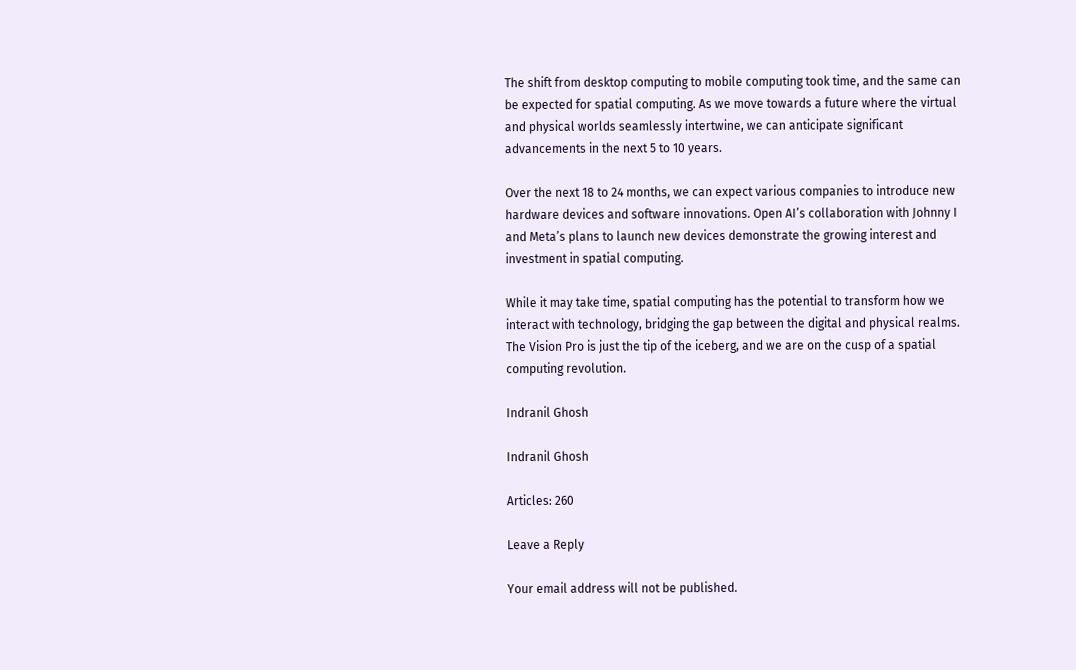The shift from desktop computing to mobile computing took time, and the same can be expected for spatial computing. As we move towards a future where the virtual and physical worlds seamlessly intertwine, we can anticipate significant advancements in the next 5 to 10 years.

Over the next 18 to 24 months, we can expect various companies to introduce new hardware devices and software innovations. Open AI’s collaboration with Johnny I and Meta’s plans to launch new devices demonstrate the growing interest and investment in spatial computing.

While it may take time, spatial computing has the potential to transform how we interact with technology, bridging the gap between the digital and physical realms. The Vision Pro is just the tip of the iceberg, and we are on the cusp of a spatial computing revolution.

Indranil Ghosh

Indranil Ghosh

Articles: 260

Leave a Reply

Your email address will not be published.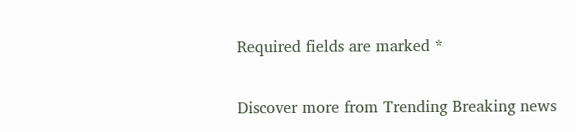Required fields are marked *

Discover more from Trending Breaking news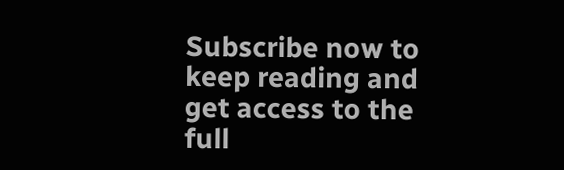Subscribe now to keep reading and get access to the full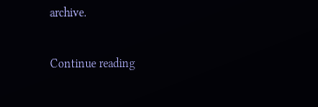archive.

Continue reading